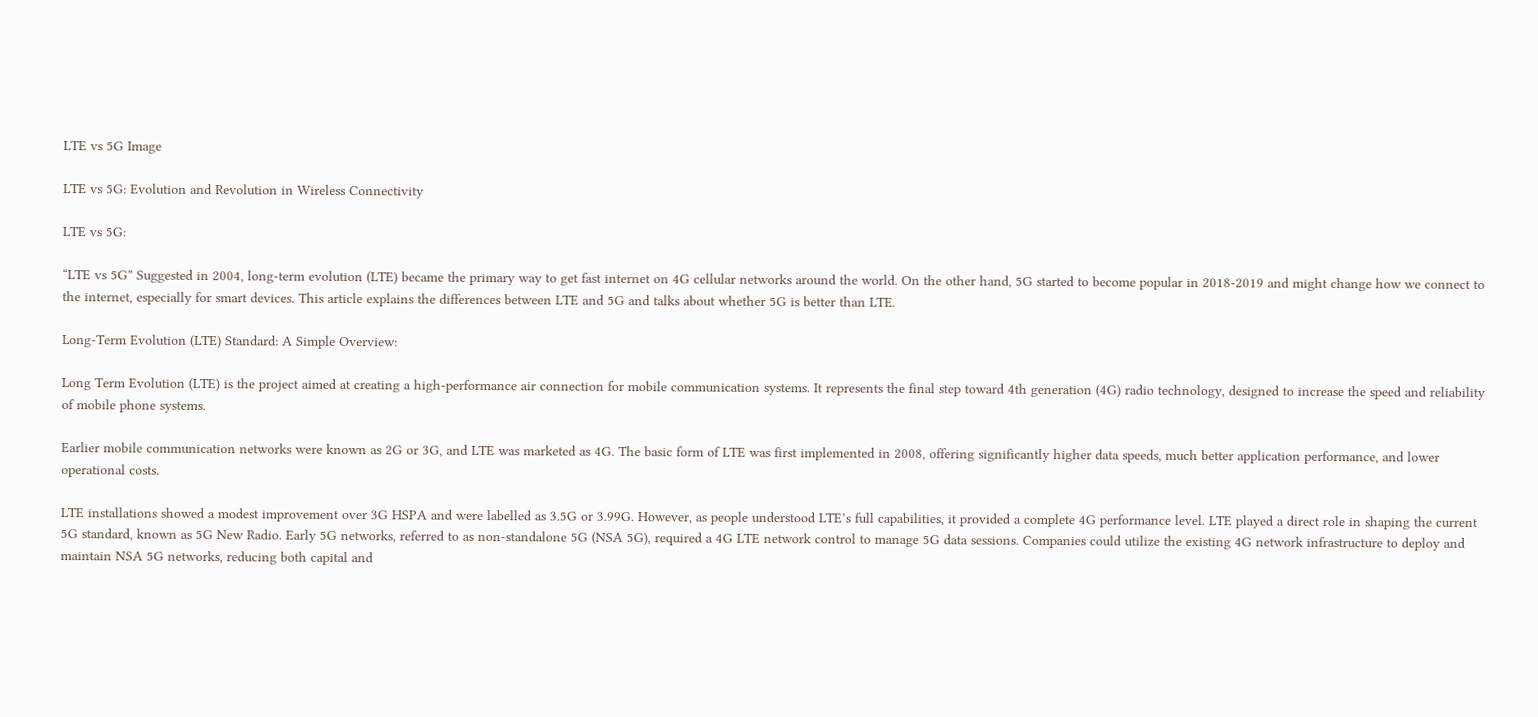LTE vs 5G Image

LTE vs 5G: Evolution and Revolution in Wireless Connectivity

LTE vs 5G:

“LTE vs 5G” Suggested in 2004, long-term evolution (LTE) became the primary way to get fast internet on 4G cellular networks around the world. On the other hand, 5G started to become popular in 2018-2019 and might change how we connect to the internet, especially for smart devices. This article explains the differences between LTE and 5G and talks about whether 5G is better than LTE.

Long-Term Evolution (LTE) Standard: A Simple Overview:

Long Term Evolution (LTE) is the project aimed at creating a high-performance air connection for mobile communication systems. It represents the final step toward 4th generation (4G) radio technology, designed to increase the speed and reliability of mobile phone systems.

Earlier mobile communication networks were known as 2G or 3G, and LTE was marketed as 4G. The basic form of LTE was first implemented in 2008, offering significantly higher data speeds, much better application performance, and lower operational costs.

LTE installations showed a modest improvement over 3G HSPA and were labelled as 3.5G or 3.99G. However, as people understood LTE’s full capabilities, it provided a complete 4G performance level. LTE played a direct role in shaping the current 5G standard, known as 5G New Radio. Early 5G networks, referred to as non-standalone 5G (NSA 5G), required a 4G LTE network control to manage 5G data sessions. Companies could utilize the existing 4G network infrastructure to deploy and maintain NSA 5G networks, reducing both capital and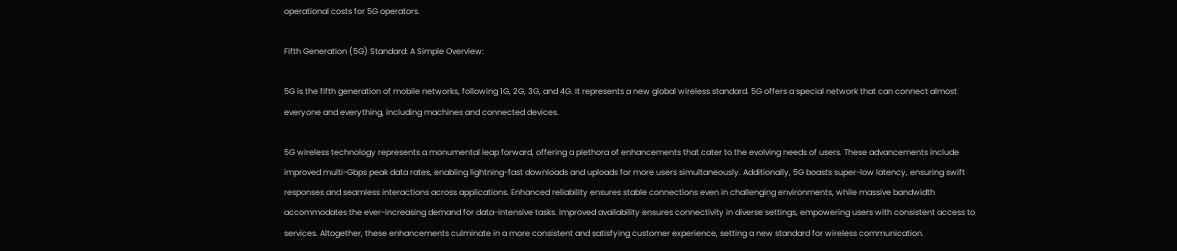operational costs for 5G operators.

Fifth Generation (5G) Standard: A Simple Overview:

5G is the fifth generation of mobile networks, following 1G, 2G, 3G, and 4G. It represents a new global wireless standard. 5G offers a special network that can connect almost everyone and everything, including machines and connected devices.

5G wireless technology represents a monumental leap forward, offering a plethora of enhancements that cater to the evolving needs of users. These advancements include improved multi-Gbps peak data rates, enabling lightning-fast downloads and uploads for more users simultaneously. Additionally, 5G boasts super-low latency, ensuring swift responses and seamless interactions across applications. Enhanced reliability ensures stable connections even in challenging environments, while massive bandwidth accommodates the ever-increasing demand for data-intensive tasks. Improved availability ensures connectivity in diverse settings, empowering users with consistent access to services. Altogether, these enhancements culminate in a more consistent and satisfying customer experience, setting a new standard for wireless communication.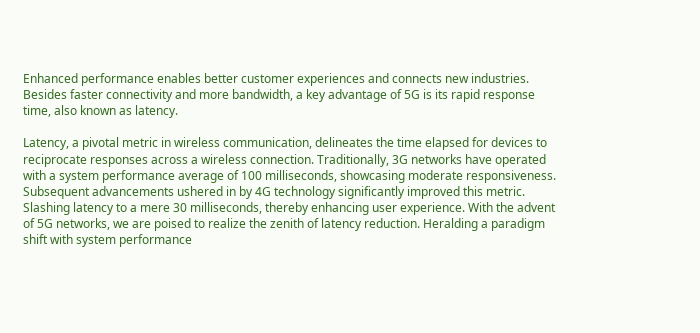Enhanced performance enables better customer experiences and connects new industries. Besides faster connectivity and more bandwidth, a key advantage of 5G is its rapid response time, also known as latency.

Latency, a pivotal metric in wireless communication, delineates the time elapsed for devices to reciprocate responses across a wireless connection. Traditionally, 3G networks have operated with a system performance average of 100 milliseconds, showcasing moderate responsiveness. Subsequent advancements ushered in by 4G technology significantly improved this metric. Slashing latency to a mere 30 milliseconds, thereby enhancing user experience. With the advent of 5G networks, we are poised to realize the zenith of latency reduction. Heralding a paradigm shift with system performance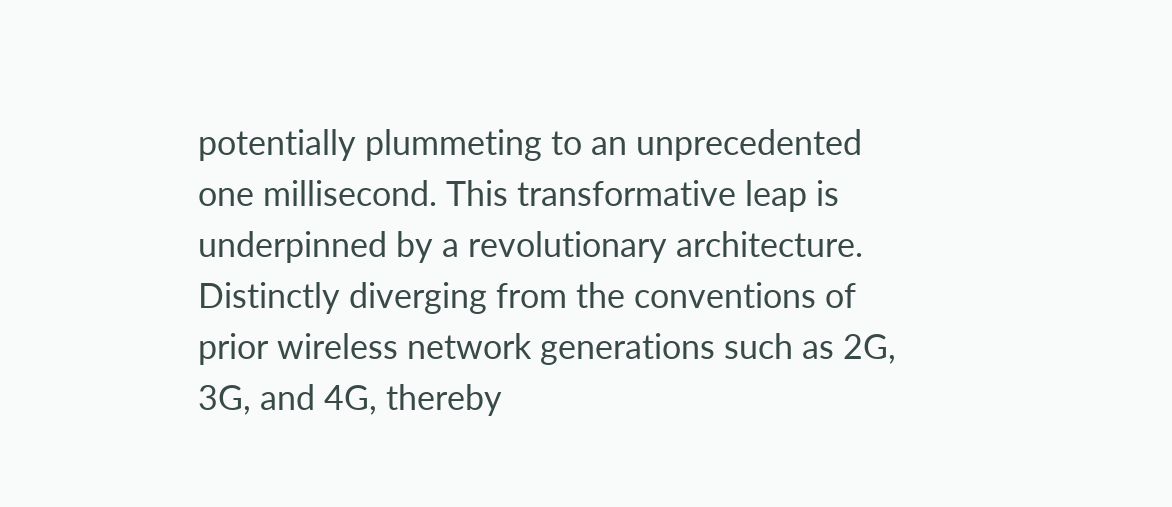potentially plummeting to an unprecedented one millisecond. This transformative leap is underpinned by a revolutionary architecture. Distinctly diverging from the conventions of prior wireless network generations such as 2G, 3G, and 4G, thereby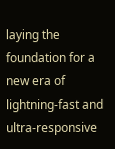laying the foundation for a new era of lightning-fast and ultra-responsive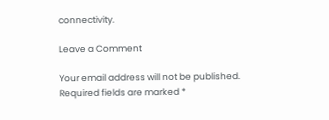connectivity.

Leave a Comment

Your email address will not be published. Required fields are marked *